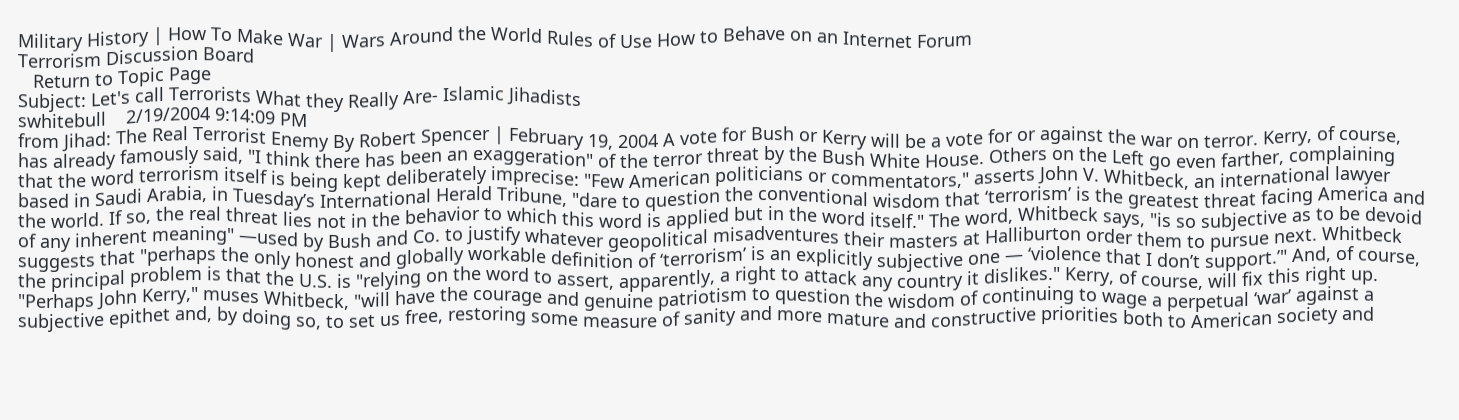Military History | How To Make War | Wars Around the World Rules of Use How to Behave on an Internet Forum
Terrorism Discussion Board
   Return to Topic Page
Subject: Let's call Terrorists What they Really Are- Islamic Jihadists
swhitebull    2/19/2004 9:14:09 PM
from Jihad: The Real Terrorist Enemy By Robert Spencer | February 19, 2004 A vote for Bush or Kerry will be a vote for or against the war on terror. Kerry, of course, has already famously said, "I think there has been an exaggeration" of the terror threat by the Bush White House. Others on the Left go even farther, complaining that the word terrorism itself is being kept deliberately imprecise: "Few American politicians or commentators," asserts John V. Whitbeck, an international lawyer based in Saudi Arabia, in Tuesday’s International Herald Tribune, "dare to question the conventional wisdom that ‘terrorism’ is the greatest threat facing America and the world. If so, the real threat lies not in the behavior to which this word is applied but in the word itself." The word, Whitbeck says, "is so subjective as to be devoid of any inherent meaning" —used by Bush and Co. to justify whatever geopolitical misadventures their masters at Halliburton order them to pursue next. Whitbeck suggests that "perhaps the only honest and globally workable definition of ‘terrorism’ is an explicitly subjective one — ‘violence that I don’t support.’" And, of course, the principal problem is that the U.S. is "relying on the word to assert, apparently, a right to attack any country it dislikes." Kerry, of course, will fix this right up. "Perhaps John Kerry," muses Whitbeck, "will have the courage and genuine patriotism to question the wisdom of continuing to wage a perpetual ‘war’ against a subjective epithet and, by doing so, to set us free, restoring some measure of sanity and more mature and constructive priorities both to American society and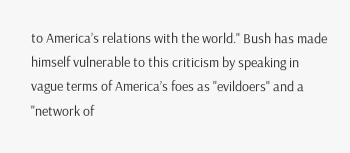to America’s relations with the world." Bush has made himself vulnerable to this criticism by speaking in vague terms of America’s foes as "evildoers" and a "network of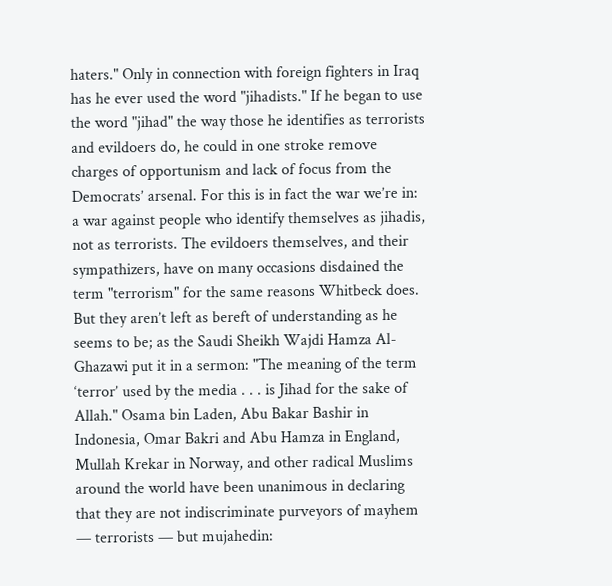haters." Only in connection with foreign fighters in Iraq has he ever used the word "jihadists." If he began to use the word "jihad" the way those he identifies as terrorists and evildoers do, he could in one stroke remove charges of opportunism and lack of focus from the Democrats’ arsenal. For this is in fact the war we’re in: a war against people who identify themselves as jihadis, not as terrorists. The evildoers themselves, and their sympathizers, have on many occasions disdained the term "terrorism" for the same reasons Whitbeck does. But they aren’t left as bereft of understanding as he seems to be; as the Saudi Sheikh Wajdi Hamza Al-Ghazawi put it in a sermon: "The meaning of the term ‘terror’ used by the media . . . is Jihad for the sake of Allah." Osama bin Laden, Abu Bakar Bashir in Indonesia, Omar Bakri and Abu Hamza in England, Mullah Krekar in Norway, and other radical Muslims around the world have been unanimous in declaring that they are not indiscriminate purveyors of mayhem — terrorists — but mujahedin: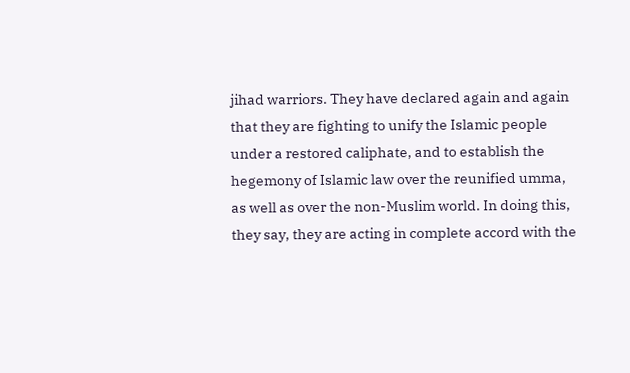jihad warriors. They have declared again and again that they are fighting to unify the Islamic people under a restored caliphate, and to establish the hegemony of Islamic law over the reunified umma, as well as over the non-Muslim world. In doing this, they say, they are acting in complete accord with the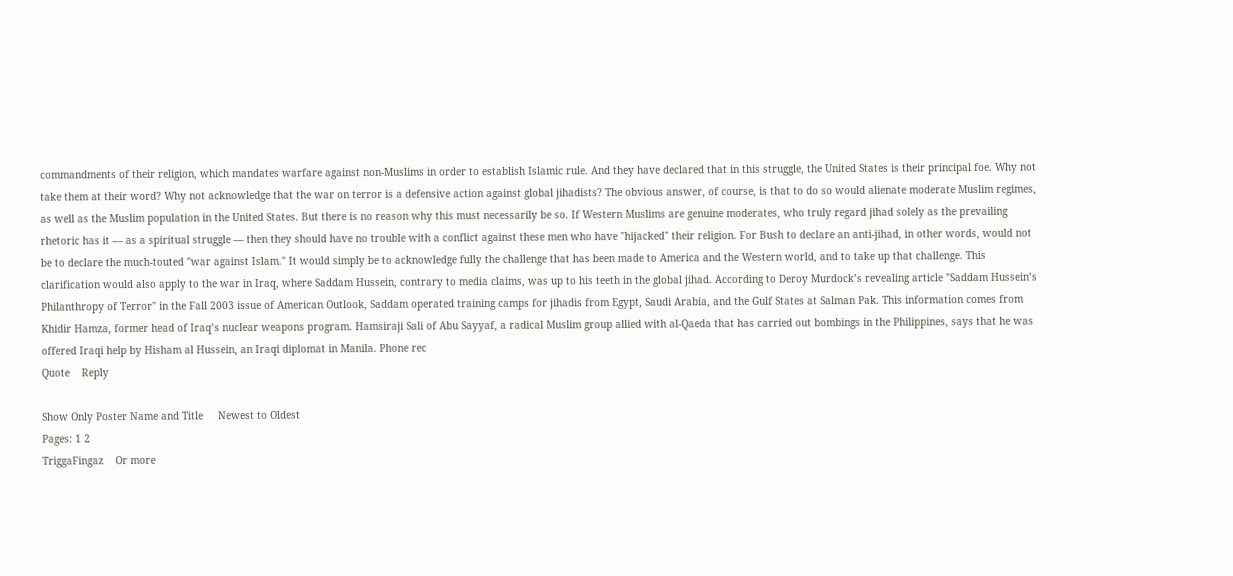commandments of their religion, which mandates warfare against non-Muslims in order to establish Islamic rule. And they have declared that in this struggle, the United States is their principal foe. Why not take them at their word? Why not acknowledge that the war on terror is a defensive action against global jihadists? The obvious answer, of course, is that to do so would alienate moderate Muslim regimes, as well as the Muslim population in the United States. But there is no reason why this must necessarily be so. If Western Muslims are genuine moderates, who truly regard jihad solely as the prevailing rhetoric has it — as a spiritual struggle — then they should have no trouble with a conflict against these men who have "hijacked" their religion. For Bush to declare an anti-jihad, in other words, would not be to declare the much-touted "war against Islam." It would simply be to acknowledge fully the challenge that has been made to America and the Western world, and to take up that challenge. This clarification would also apply to the war in Iraq, where Saddam Hussein, contrary to media claims, was up to his teeth in the global jihad. According to Deroy Murdock’s revealing article "Saddam Hussein’s Philanthropy of Terror" in the Fall 2003 issue of American Outlook, Saddam operated training camps for jihadis from Egypt, Saudi Arabia, and the Gulf States at Salman Pak. This information comes from Khidir Hamza, former head of Iraq’s nuclear weapons program. Hamsiraji Sali of Abu Sayyaf, a radical Muslim group allied with al-Qaeda that has carried out bombings in the Philippines, says that he was offered Iraqi help by Hisham al Hussein, an Iraqi diplomat in Manila. Phone rec
Quote    Reply

Show Only Poster Name and Title     Newest to Oldest
Pages: 1 2
TriggaFingaz    Or more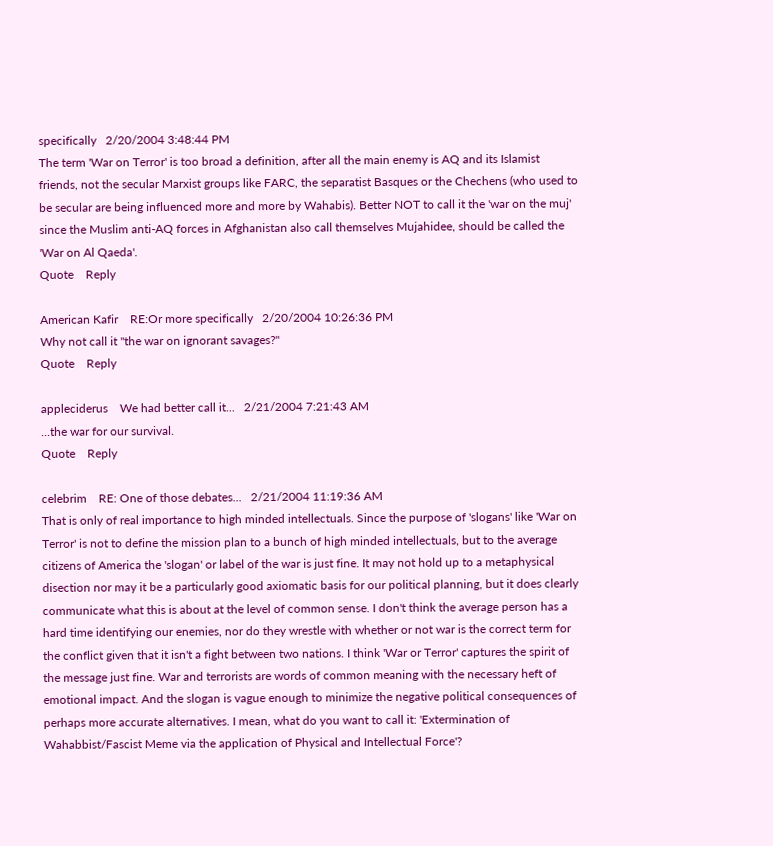specifically   2/20/2004 3:48:44 PM
The term 'War on Terror' is too broad a definition, after all the main enemy is AQ and its Islamist friends, not the secular Marxist groups like FARC, the separatist Basques or the Chechens (who used to be secular are being influenced more and more by Wahabis). Better NOT to call it the 'war on the muj' since the Muslim anti-AQ forces in Afghanistan also call themselves Mujahidee, should be called the 'War on Al Qaeda'.
Quote    Reply

American Kafir    RE:Or more specifically   2/20/2004 10:26:36 PM
Why not call it "the war on ignorant savages?"
Quote    Reply

appleciderus    We had better call it...   2/21/2004 7:21:43 AM
...the war for our survival.
Quote    Reply

celebrim    RE: One of those debates...   2/21/2004 11:19:36 AM
That is only of real importance to high minded intellectuals. Since the purpose of 'slogans' like 'War on Terror' is not to define the mission plan to a bunch of high minded intellectuals, but to the average citizens of America the 'slogan' or label of the war is just fine. It may not hold up to a metaphysical disection nor may it be a particularly good axiomatic basis for our political planning, but it does clearly communicate what this is about at the level of common sense. I don't think the average person has a hard time identifying our enemies, nor do they wrestle with whether or not war is the correct term for the conflict given that it isn't a fight between two nations. I think 'War or Terror' captures the spirit of the message just fine. War and terrorists are words of common meaning with the necessary heft of emotional impact. And the slogan is vague enough to minimize the negative political consequences of perhaps more accurate alternatives. I mean, what do you want to call it: 'Extermination of Wahabbist/Fascist Meme via the application of Physical and Intellectual Force'?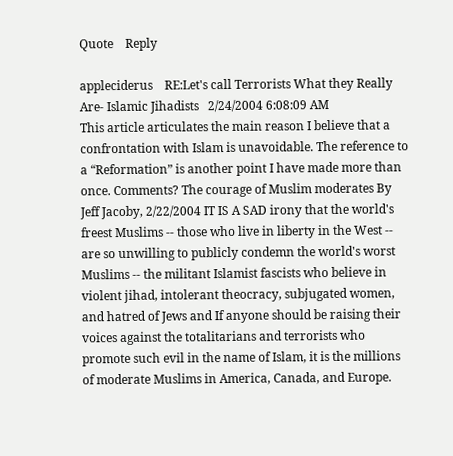Quote    Reply

appleciderus    RE:Let's call Terrorists What they Really Are- Islamic Jihadists   2/24/2004 6:08:09 AM
This article articulates the main reason I believe that a confrontation with Islam is unavoidable. The reference to a “Reformation” is another point I have made more than once. Comments? The courage of Muslim moderates By Jeff Jacoby, 2/22/2004 IT IS A SAD irony that the world's freest Muslims -- those who live in liberty in the West -- are so unwilling to publicly condemn the world's worst Muslims -- the militant Islamist fascists who believe in violent jihad, intolerant theocracy, subjugated women, and hatred of Jews and If anyone should be raising their voices against the totalitarians and terrorists who promote such evil in the name of Islam, it is the millions of moderate Muslims in America, Canada, and Europe.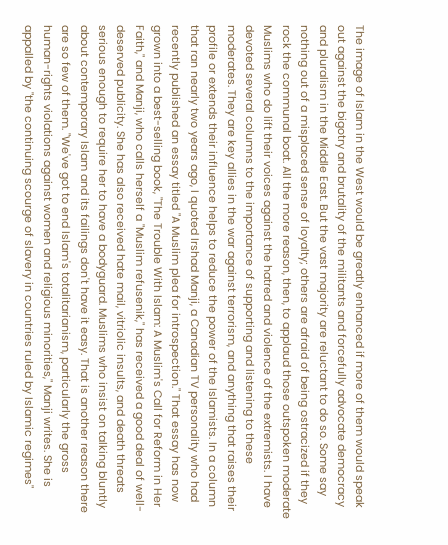The image of Islam in the West would be greatly enhanced if more of them would speak out against the bigotry and brutality of the militants and forcefully advocate democracy and pluralism in the Middle East. But the vast majority are reluctant to do so. Some say nothing out of a misplaced sense of loyalty; others are afraid of being ostracized if they rock the communal boat. All the more reason, then, to applaud those outspoken moderate Muslims who do lift their voices against the hatred and violence of the extremists. I have devoted several columns to the importance of supporting and listening to these moderates. They are key allies in the war against terrorism, and anything that raises their profile or extends their influence helps to reduce the power of the Islamists. In a column that ran nearly two years ago, I quoted Irshad Manji, a Canadian TV personality who had recently published an essay titled "A Muslim plea for introspection." That essay has now grown into a best-selling book, "The Trouble With Islam: A Muslim's Call for Reform in Her Faith," and Manji, who calls herself a "Muslim refusenik," has received a good deal of well-deserved publicity. She has also received hate mail, vitriolic insults, and death threats serious enough to require her to have a bodyguard. Muslims who insist on talking bluntly about contemporary Islam and its failings don't have it easy. That is another reason there are so few of them. "We've got to end Islam's totalitarianism, particularly the gross human-rights violations against women and religious minorities," Manji writes. She is appalled by "the continuing scourge of slavery in countries ruled by Islamic regimes"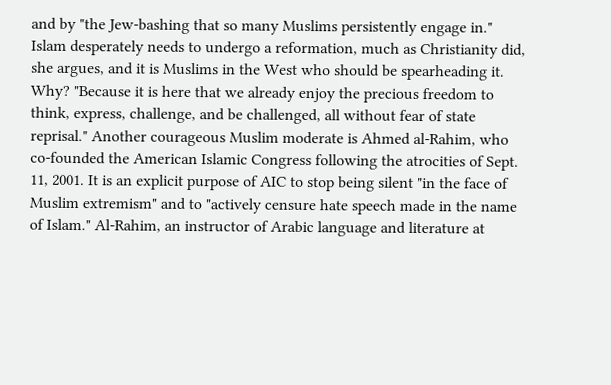and by "the Jew-bashing that so many Muslims persistently engage in." Islam desperately needs to undergo a reformation, much as Christianity did, she argues, and it is Muslims in the West who should be spearheading it. Why? "Because it is here that we already enjoy the precious freedom to think, express, challenge, and be challenged, all without fear of state reprisal." Another courageous Muslim moderate is Ahmed al-Rahim, who co-founded the American Islamic Congress following the atrocities of Sept. 11, 2001. It is an explicit purpose of AIC to stop being silent "in the face of Muslim extremism" and to "actively censure hate speech made in the name of Islam." Al-Rahim, an instructor of Arabic language and literature at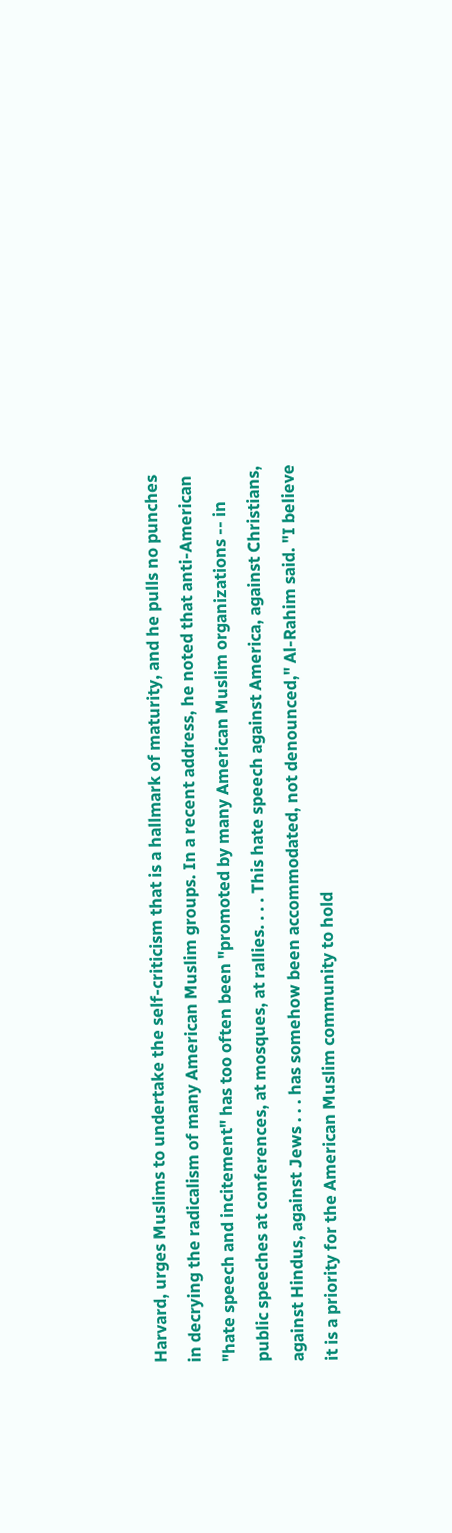Harvard, urges Muslims to undertake the self-criticism that is a hallmark of maturity, and he pulls no punches in decrying the radicalism of many American Muslim groups. In a recent address, he noted that anti-American "hate speech and incitement" has too often been "promoted by many American Muslim organizations -- in public speeches at conferences, at mosques, at rallies. . . . This hate speech against America, against Christians, against Hindus, against Jews . . . has somehow been accommodated, not denounced," Al-Rahim said. "I believe it is a priority for the American Muslim community to hold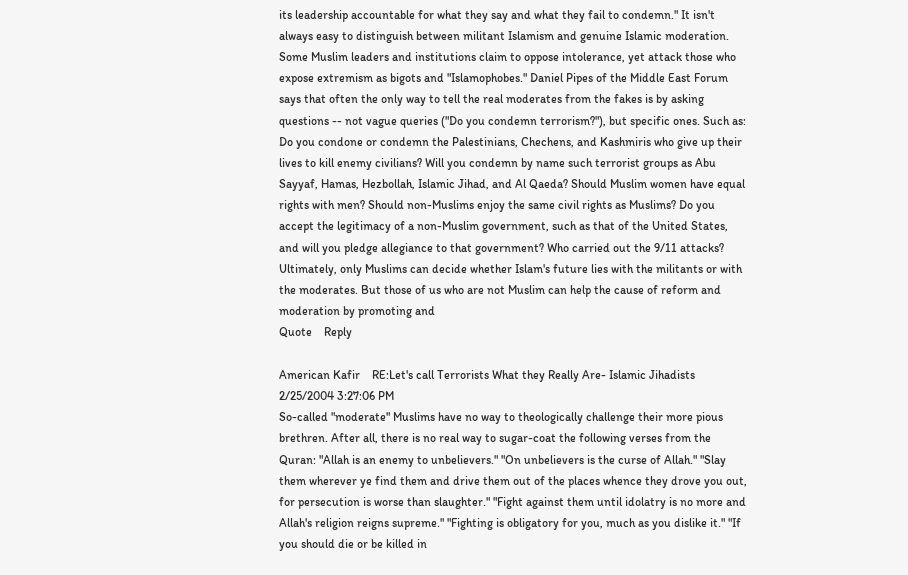its leadership accountable for what they say and what they fail to condemn." It isn't always easy to distinguish between militant Islamism and genuine Islamic moderation. Some Muslim leaders and institutions claim to oppose intolerance, yet attack those who expose extremism as bigots and "Islamophobes." Daniel Pipes of the Middle East Forum says that often the only way to tell the real moderates from the fakes is by asking questions -- not vague queries ("Do you condemn terrorism?"), but specific ones. Such as: Do you condone or condemn the Palestinians, Chechens, and Kashmiris who give up their lives to kill enemy civilians? Will you condemn by name such terrorist groups as Abu Sayyaf, Hamas, Hezbollah, Islamic Jihad, and Al Qaeda? Should Muslim women have equal rights with men? Should non-Muslims enjoy the same civil rights as Muslims? Do you accept the legitimacy of a non-Muslim government, such as that of the United States, and will you pledge allegiance to that government? Who carried out the 9/11 attacks? Ultimately, only Muslims can decide whether Islam's future lies with the militants or with the moderates. But those of us who are not Muslim can help the cause of reform and moderation by promoting and
Quote    Reply

American Kafir    RE:Let's call Terrorists What they Really Are- Islamic Jihadists   2/25/2004 3:27:06 PM
So-called "moderate" Muslims have no way to theologically challenge their more pious brethren. After all, there is no real way to sugar-coat the following verses from the Quran: "Allah is an enemy to unbelievers." "On unbelievers is the curse of Allah." "Slay them wherever ye find them and drive them out of the places whence they drove you out, for persecution is worse than slaughter." "Fight against them until idolatry is no more and Allah's religion reigns supreme." "Fighting is obligatory for you, much as you dislike it." "If you should die or be killed in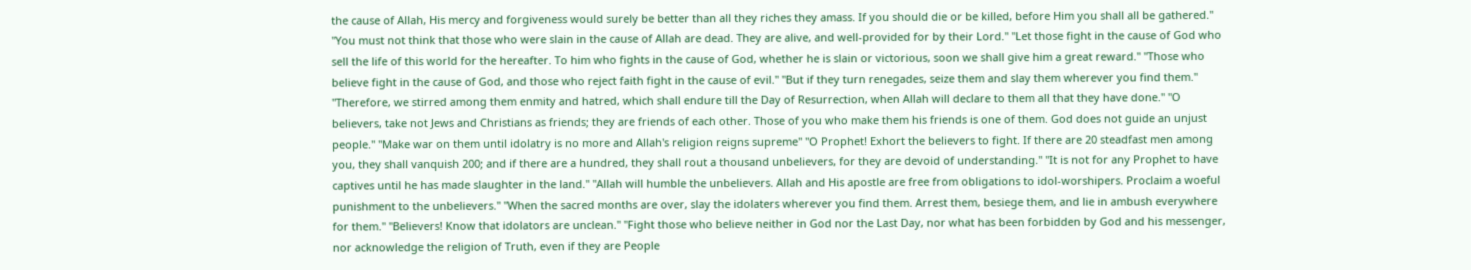the cause of Allah, His mercy and forgiveness would surely be better than all they riches they amass. If you should die or be killed, before Him you shall all be gathered." "You must not think that those who were slain in the cause of Allah are dead. They are alive, and well-provided for by their Lord." "Let those fight in the cause of God who sell the life of this world for the hereafter. To him who fights in the cause of God, whether he is slain or victorious, soon we shall give him a great reward." "Those who believe fight in the cause of God, and those who reject faith fight in the cause of evil." "But if they turn renegades, seize them and slay them wherever you find them." "Therefore, we stirred among them enmity and hatred, which shall endure till the Day of Resurrection, when Allah will declare to them all that they have done." "O believers, take not Jews and Christians as friends; they are friends of each other. Those of you who make them his friends is one of them. God does not guide an unjust people." "Make war on them until idolatry is no more and Allah's religion reigns supreme" "O Prophet! Exhort the believers to fight. If there are 20 steadfast men among you, they shall vanquish 200; and if there are a hundred, they shall rout a thousand unbelievers, for they are devoid of understanding." "It is not for any Prophet to have captives until he has made slaughter in the land." "Allah will humble the unbelievers. Allah and His apostle are free from obligations to idol-worshipers. Proclaim a woeful punishment to the unbelievers." "When the sacred months are over, slay the idolaters wherever you find them. Arrest them, besiege them, and lie in ambush everywhere for them." "Believers! Know that idolators are unclean." "Fight those who believe neither in God nor the Last Day, nor what has been forbidden by God and his messenger, nor acknowledge the religion of Truth, even if they are People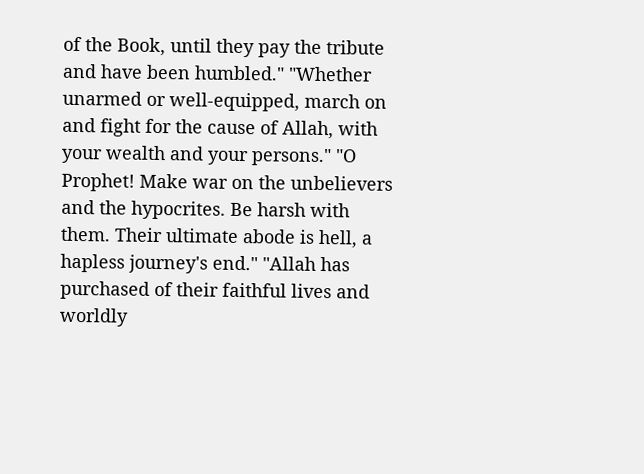of the Book, until they pay the tribute and have been humbled." "Whether unarmed or well-equipped, march on and fight for the cause of Allah, with your wealth and your persons." "O Prophet! Make war on the unbelievers and the hypocrites. Be harsh with them. Their ultimate abode is hell, a hapless journey's end." "Allah has purchased of their faithful lives and worldly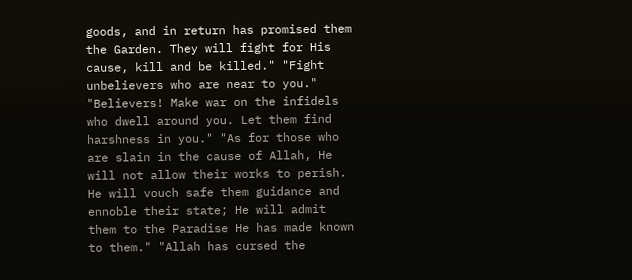goods, and in return has promised them the Garden. They will fight for His cause, kill and be killed." "Fight unbelievers who are near to you." "Believers! Make war on the infidels who dwell around you. Let them find harshness in you." "As for those who are slain in the cause of Allah, He will not allow their works to perish. He will vouch safe them guidance and ennoble their state; He will admit them to the Paradise He has made known to them." "Allah has cursed the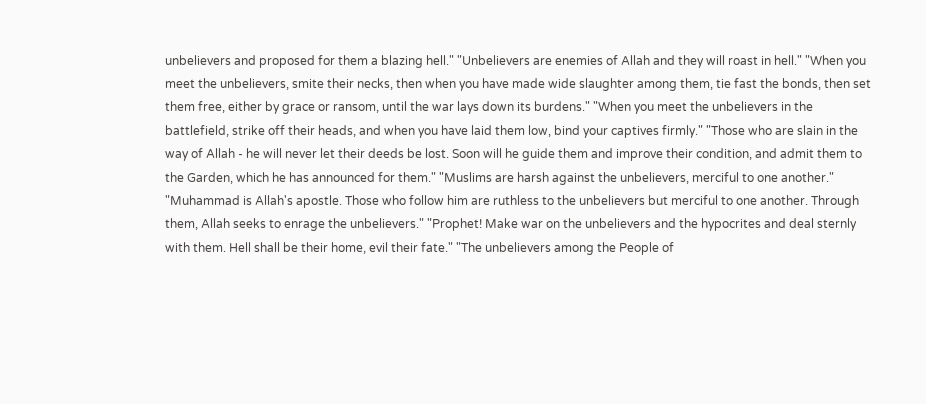unbelievers and proposed for them a blazing hell." "Unbelievers are enemies of Allah and they will roast in hell." "When you meet the unbelievers, smite their necks, then when you have made wide slaughter among them, tie fast the bonds, then set them free, either by grace or ransom, until the war lays down its burdens." "When you meet the unbelievers in the battlefield, strike off their heads, and when you have laid them low, bind your captives firmly." "Those who are slain in the way of Allah - he will never let their deeds be lost. Soon will he guide them and improve their condition, and admit them to the Garden, which he has announced for them." "Muslims are harsh against the unbelievers, merciful to one another." "Muhammad is Allah's apostle. Those who follow him are ruthless to the unbelievers but merciful to one another. Through them, Allah seeks to enrage the unbelievers." "Prophet! Make war on the unbelievers and the hypocrites and deal sternly with them. Hell shall be their home, evil their fate." "The unbelievers among the People of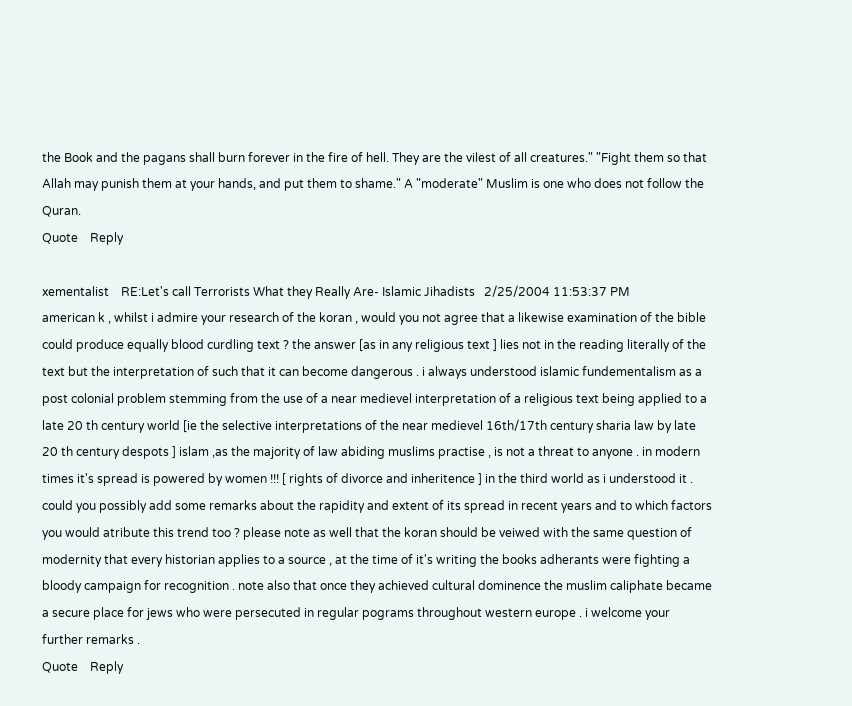the Book and the pagans shall burn forever in the fire of hell. They are the vilest of all creatures." "Fight them so that Allah may punish them at your hands, and put them to shame." A "moderate" Muslim is one who does not follow the Quran.
Quote    Reply

xementalist    RE:Let's call Terrorists What they Really Are- Islamic Jihadists   2/25/2004 11:53:37 PM
american k , whilst i admire your research of the koran , would you not agree that a likewise examination of the bible could produce equally blood curdling text ? the answer [as in any religious text ] lies not in the reading literally of the text but the interpretation of such that it can become dangerous . i always understood islamic fundementalism as a post colonial problem stemming from the use of a near medievel interpretation of a religious text being applied to a late 20 th century world [ie the selective interpretations of the near medievel 16th/17th century sharia law by late 20 th century despots ] islam ,as the majority of law abiding muslims practise , is not a threat to anyone . in modern times it's spread is powered by women !!! [ rights of divorce and inheritence ] in the third world as i understood it . could you possibly add some remarks about the rapidity and extent of its spread in recent years and to which factors you would atribute this trend too ? please note as well that the koran should be veiwed with the same question of modernity that every historian applies to a source , at the time of it's writing the books adherants were fighting a bloody campaign for recognition . note also that once they achieved cultural dominence the muslim caliphate became a secure place for jews who were persecuted in regular pograms throughout western europe . i welcome your further remarks .
Quote    Reply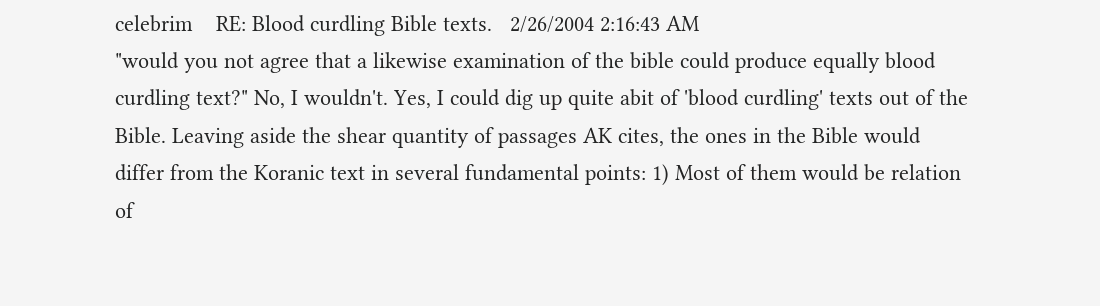celebrim    RE: Blood curdling Bible texts.   2/26/2004 2:16:43 AM
"would you not agree that a likewise examination of the bible could produce equally blood curdling text?" No, I wouldn't. Yes, I could dig up quite abit of 'blood curdling' texts out of the Bible. Leaving aside the shear quantity of passages AK cites, the ones in the Bible would differ from the Koranic text in several fundamental points: 1) Most of them would be relation of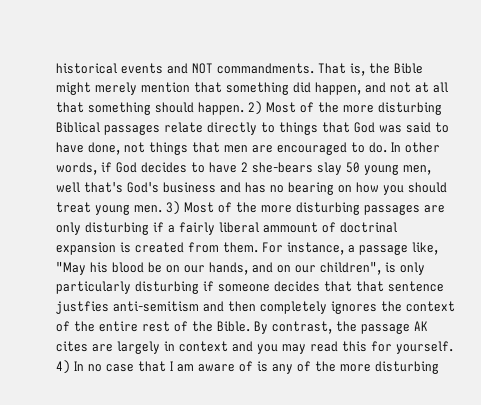historical events and NOT commandments. That is, the Bible might merely mention that something did happen, and not at all that something should happen. 2) Most of the more disturbing Biblical passages relate directly to things that God was said to have done, not things that men are encouraged to do. In other words, if God decides to have 2 she-bears slay 50 young men, well that's God's business and has no bearing on how you should treat young men. 3) Most of the more disturbing passages are only disturbing if a fairly liberal ammount of doctrinal expansion is created from them. For instance, a passage like, "May his blood be on our hands, and on our children", is only particularly disturbing if someone decides that that sentence justfies anti-semitism and then completely ignores the context of the entire rest of the Bible. By contrast, the passage AK cites are largely in context and you may read this for yourself. 4) In no case that I am aware of is any of the more disturbing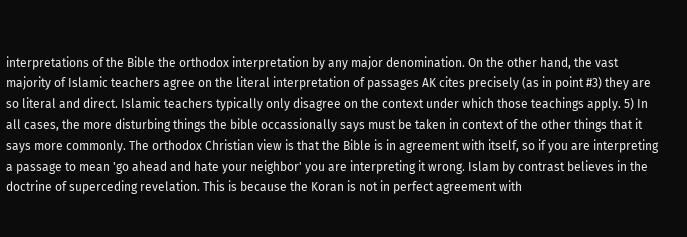interpretations of the Bible the orthodox interpretation by any major denomination. On the other hand, the vast majority of Islamic teachers agree on the literal interpretation of passages AK cites precisely (as in point #3) they are so literal and direct. Islamic teachers typically only disagree on the context under which those teachings apply. 5) In all cases, the more disturbing things the bible occassionally says must be taken in context of the other things that it says more commonly. The orthodox Christian view is that the Bible is in agreement with itself, so if you are interpreting a passage to mean 'go ahead and hate your neighbor' you are interpreting it wrong. Islam by contrast believes in the doctrine of superceding revelation. This is because the Koran is not in perfect agreement with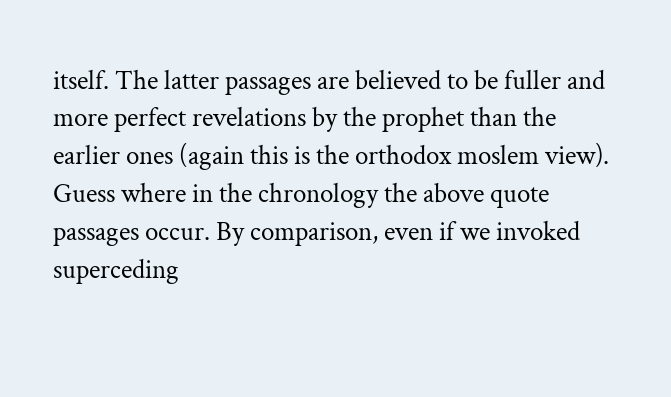itself. The latter passages are believed to be fuller and more perfect revelations by the prophet than the earlier ones (again this is the orthodox moslem view). Guess where in the chronology the above quote passages occur. By comparison, even if we invoked superceding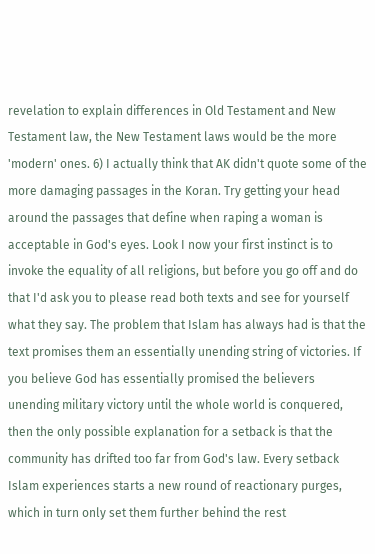revelation to explain differences in Old Testament and New Testament law, the New Testament laws would be the more 'modern' ones. 6) I actually think that AK didn't quote some of the more damaging passages in the Koran. Try getting your head around the passages that define when raping a woman is acceptable in God's eyes. Look I now your first instinct is to invoke the equality of all religions, but before you go off and do that I'd ask you to please read both texts and see for yourself what they say. The problem that Islam has always had is that the text promises them an essentially unending string of victories. If you believe God has essentially promised the believers unending military victory until the whole world is conquered, then the only possible explanation for a setback is that the community has drifted too far from God's law. Every setback Islam experiences starts a new round of reactionary purges, which in turn only set them further behind the rest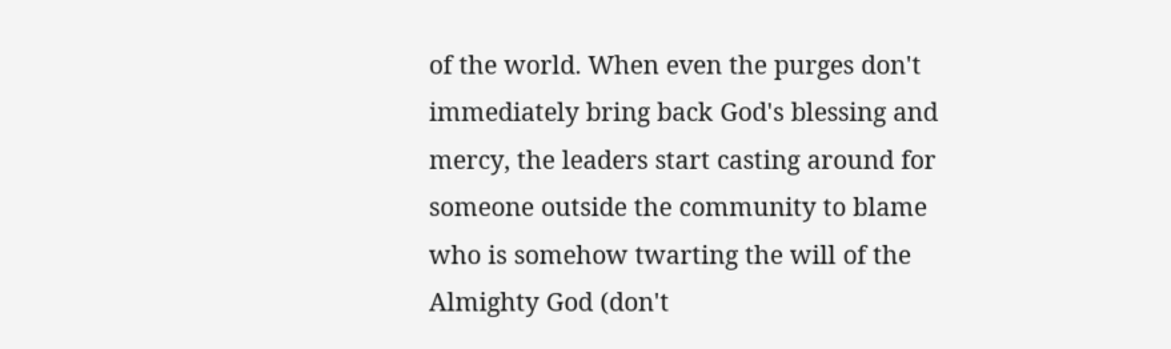of the world. When even the purges don't immediately bring back God's blessing and mercy, the leaders start casting around for someone outside the community to blame who is somehow twarting the will of the Almighty God (don't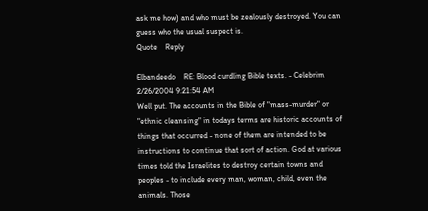ask me how) and who must be zealously destroyed. You can guess who the usual suspect is.
Quote    Reply

Elbandeedo    RE: Blood curdling Bible texts. - Celebrim   2/26/2004 9:21:54 AM
Well put. The accounts in the Bible of "mass-murder" or "ethnic cleansing" in todays terms are historic accounts of things that occurred - none of them are intended to be instructions to continue that sort of action. God at various times told the Israelites to destroy certain towns and peoples - to include every man, woman, child, even the animals. Those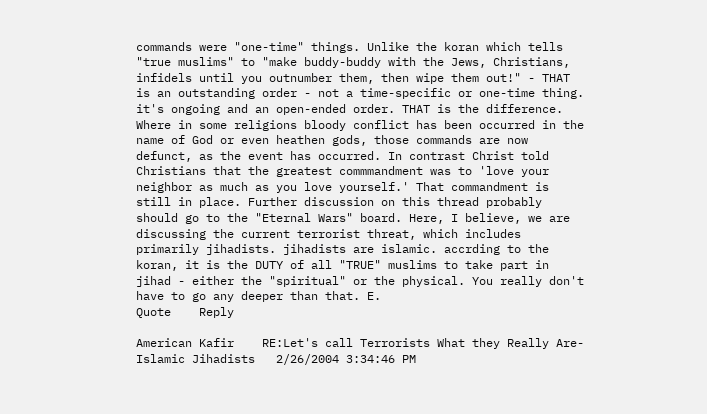commands were "one-time" things. Unlike the koran which tells "true muslims" to "make buddy-buddy with the Jews, Christians, infidels until you outnumber them, then wipe them out!" - THAT is an outstanding order - not a time-specific or one-time thing. it's ongoing and an open-ended order. THAT is the difference. Where in some religions bloody conflict has been occurred in the name of God or even heathen gods, those commands are now defunct, as the event has occurred. In contrast Christ told Christians that the greatest commmandment was to 'love your neighbor as much as you love yourself.' That commandment is still in place. Further discussion on this thread probably should go to the "Eternal Wars" board. Here, I believe, we are discussing the current terrorist threat, which includes primarily jihadists. jihadists are islamic. accrding to the koran, it is the DUTY of all "TRUE" muslims to take part in jihad - either the "spiritual" or the physical. You really don't have to go any deeper than that. E.
Quote    Reply

American Kafir    RE:Let's call Terrorists What they Really Are- Islamic Jihadists   2/26/2004 3:34:46 PM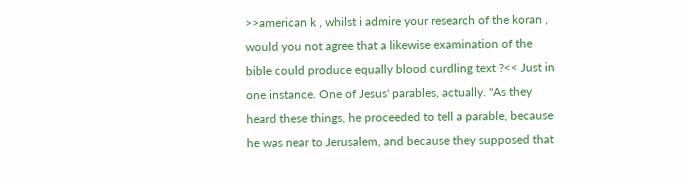>>american k , whilst i admire your research of the koran , would you not agree that a likewise examination of the bible could produce equally blood curdling text ?<< Just in one instance. One of Jesus' parables, actually. "As they heard these things, he proceeded to tell a parable, because he was near to Jerusalem, and because they supposed that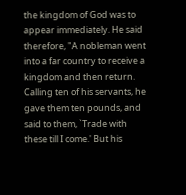the kingdom of God was to appear immediately. He said therefore, "A nobleman went into a far country to receive a kingdom and then return. Calling ten of his servants, he gave them ten pounds, and said to them, `Trade with these till I come.' But his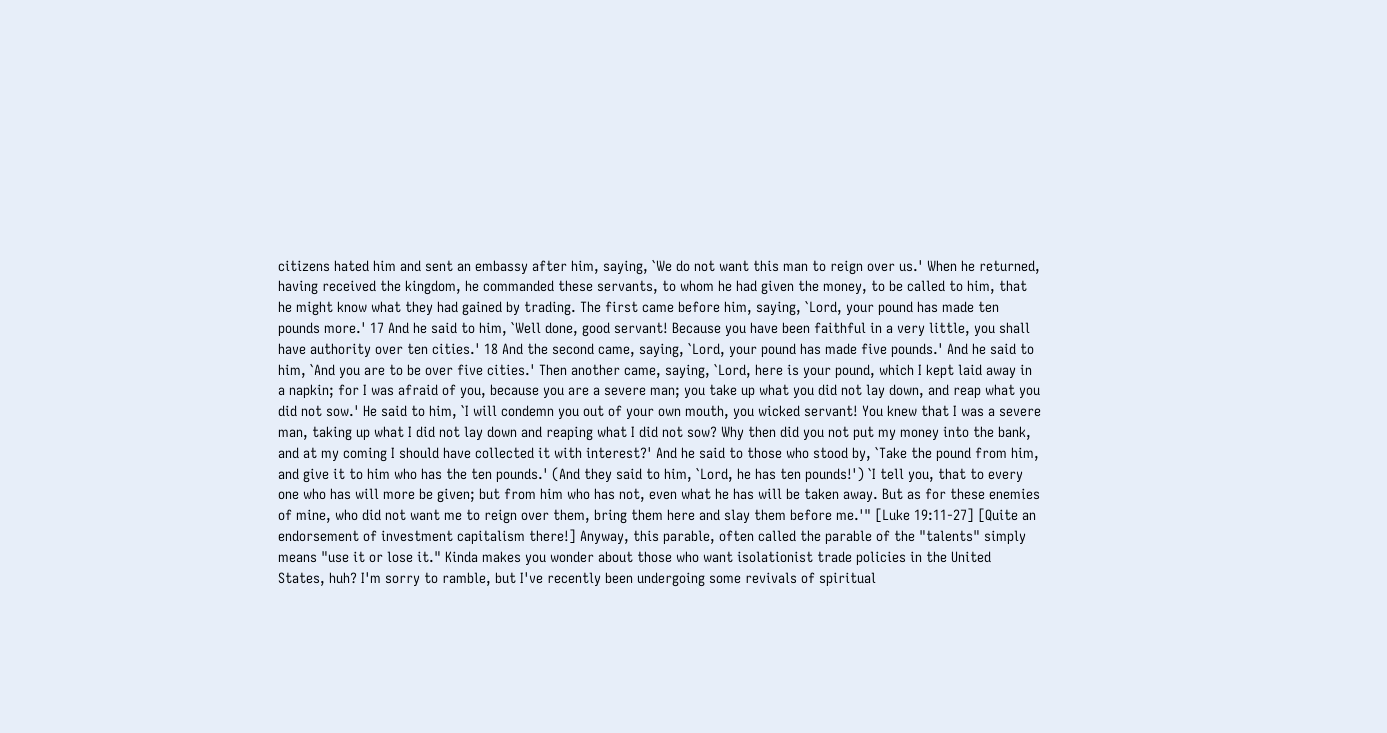citizens hated him and sent an embassy after him, saying, `We do not want this man to reign over us.' When he returned, having received the kingdom, he commanded these servants, to whom he had given the money, to be called to him, that he might know what they had gained by trading. The first came before him, saying, `Lord, your pound has made ten pounds more.' 17 And he said to him, `Well done, good servant! Because you have been faithful in a very little, you shall have authority over ten cities.' 18 And the second came, saying, `Lord, your pound has made five pounds.' And he said to him, `And you are to be over five cities.' Then another came, saying, `Lord, here is your pound, which I kept laid away in a napkin; for I was afraid of you, because you are a severe man; you take up what you did not lay down, and reap what you did not sow.' He said to him, `I will condemn you out of your own mouth, you wicked servant! You knew that I was a severe man, taking up what I did not lay down and reaping what I did not sow? Why then did you not put my money into the bank, and at my coming I should have collected it with interest?' And he said to those who stood by, `Take the pound from him, and give it to him who has the ten pounds.' (And they said to him, `Lord, he has ten pounds!') `I tell you, that to every one who has will more be given; but from him who has not, even what he has will be taken away. But as for these enemies of mine, who did not want me to reign over them, bring them here and slay them before me.'" [Luke 19:11-27] [Quite an endorsement of investment capitalism there!] Anyway, this parable, often called the parable of the "talents" simply means "use it or lose it." Kinda makes you wonder about those who want isolationist trade policies in the United States, huh? I'm sorry to ramble, but I've recently been undergoing some revivals of spiritual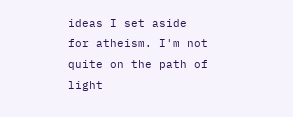ideas I set aside for atheism. I'm not quite on the path of light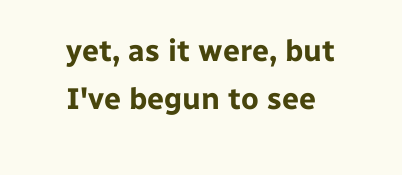yet, as it were, but I've begun to see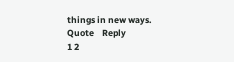things in new ways.
Quote    Reply
1 2